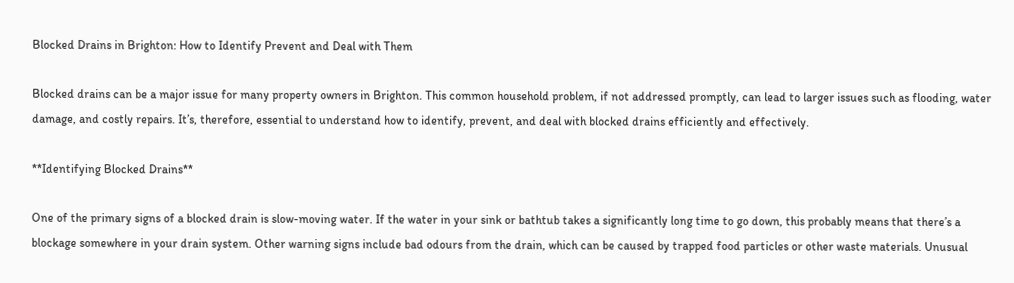Blocked Drains in Brighton: How to Identify Prevent and Deal with Them

Blocked drains can be a major issue for many property owners in Brighton. This common household problem, if not addressed promptly, can lead to larger issues such as flooding, water damage, and costly repairs. It’s, therefore, essential to understand how to identify, prevent, and deal with blocked drains efficiently and effectively.

**Identifying Blocked Drains**

One of the primary signs of a blocked drain is slow-moving water. If the water in your sink or bathtub takes a significantly long time to go down, this probably means that there’s a blockage somewhere in your drain system. Other warning signs include bad odours from the drain, which can be caused by trapped food particles or other waste materials. Unusual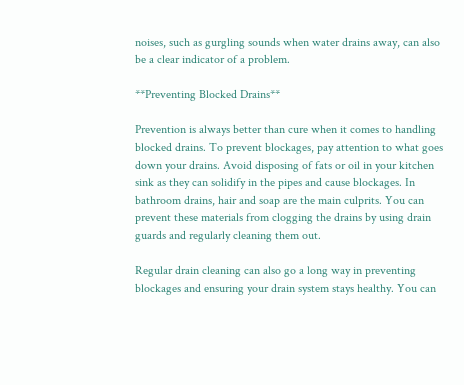noises, such as gurgling sounds when water drains away, can also be a clear indicator of a problem.

**Preventing Blocked Drains**

Prevention is always better than cure when it comes to handling blocked drains. To prevent blockages, pay attention to what goes down your drains. Avoid disposing of fats or oil in your kitchen sink as they can solidify in the pipes and cause blockages. In bathroom drains, hair and soap are the main culprits. You can prevent these materials from clogging the drains by using drain guards and regularly cleaning them out.

Regular drain cleaning can also go a long way in preventing blockages and ensuring your drain system stays healthy. You can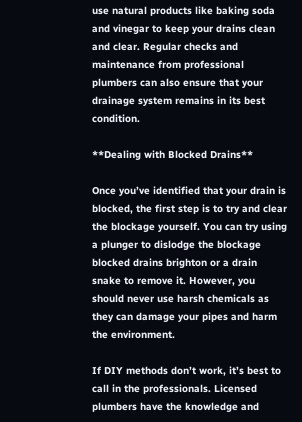use natural products like baking soda and vinegar to keep your drains clean and clear. Regular checks and maintenance from professional plumbers can also ensure that your drainage system remains in its best condition.

**Dealing with Blocked Drains**

Once you’ve identified that your drain is blocked, the first step is to try and clear the blockage yourself. You can try using a plunger to dislodge the blockage blocked drains brighton or a drain snake to remove it. However, you should never use harsh chemicals as they can damage your pipes and harm the environment.

If DIY methods don’t work, it’s best to call in the professionals. Licensed plumbers have the knowledge and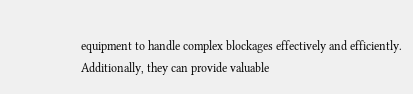equipment to handle complex blockages effectively and efficiently. Additionally, they can provide valuable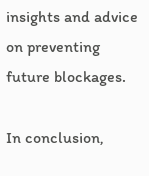insights and advice on preventing future blockages.

In conclusion,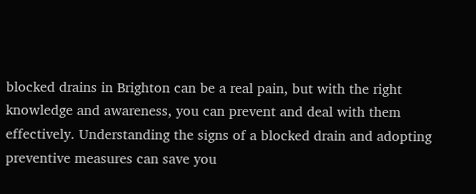blocked drains in Brighton can be a real pain, but with the right knowledge and awareness, you can prevent and deal with them effectively. Understanding the signs of a blocked drain and adopting preventive measures can save you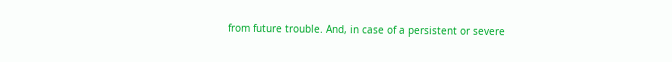from future trouble. And, in case of a persistent or severe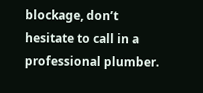blockage, don’t hesitate to call in a professional plumber.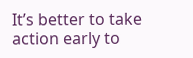It’s better to take action early to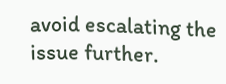avoid escalating the issue further.